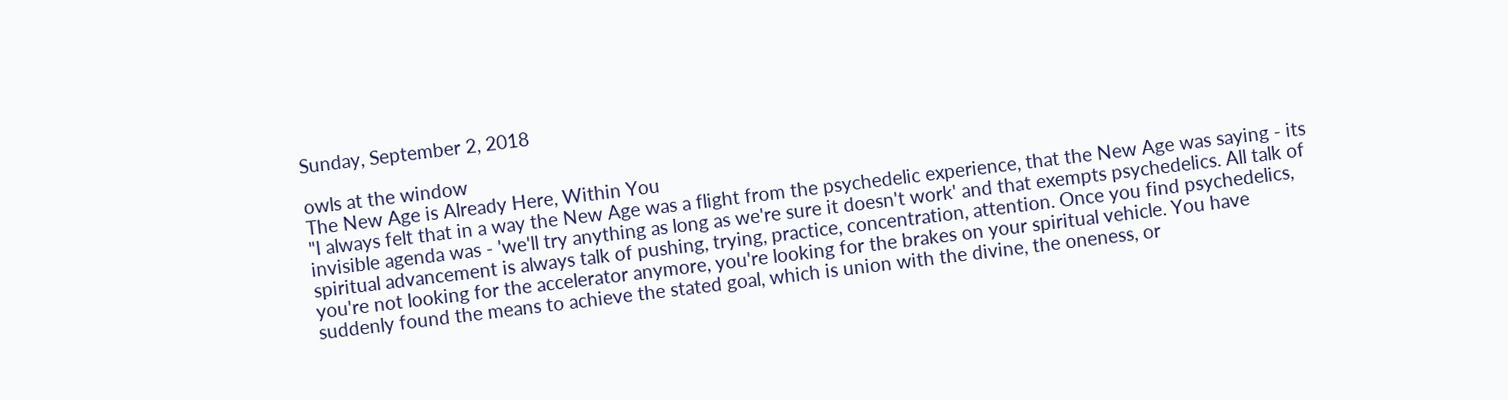Sunday, September 2, 2018

owls at the window
The New Age is Already Here, Within You
"I always felt that in a way the New Age was a flight from the psychedelic experience, that the New Age was saying - its invisible agenda was - 'we'll try anything as long as we're sure it doesn't work' and that exempts psychedelics. All talk of spiritual advancement is always talk of pushing, trying, practice, concentration, attention. Once you find psychedelics, you're not looking for the accelerator anymore, you're looking for the brakes on your spiritual vehicle. You have suddenly found the means to achieve the stated goal, which is union with the divine, the oneness, or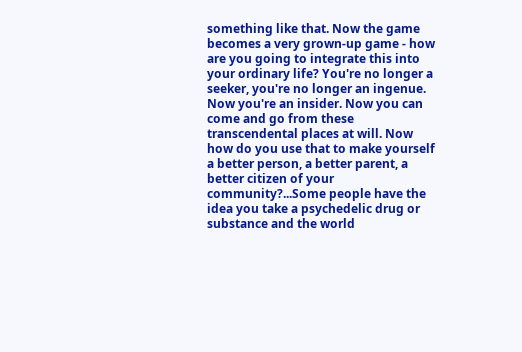something like that. Now the game becomes a very grown-up game - how are you going to integrate this into your ordinary life? You're no longer a seeker, you're no longer an ingenue. Now you're an insider. Now you can come and go from these transcendental places at will. Now how do you use that to make yourself a better person, a better parent, a better citizen of your community?...Some people have the idea you take a psychedelic drug or substance and the world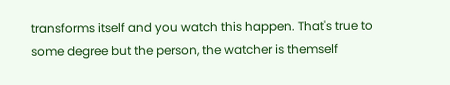transforms itself and you watch this happen. That's true to some degree but the person, the watcher is themself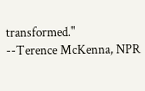transformed."       --Terence McKenna, NPR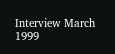Interview March 1999